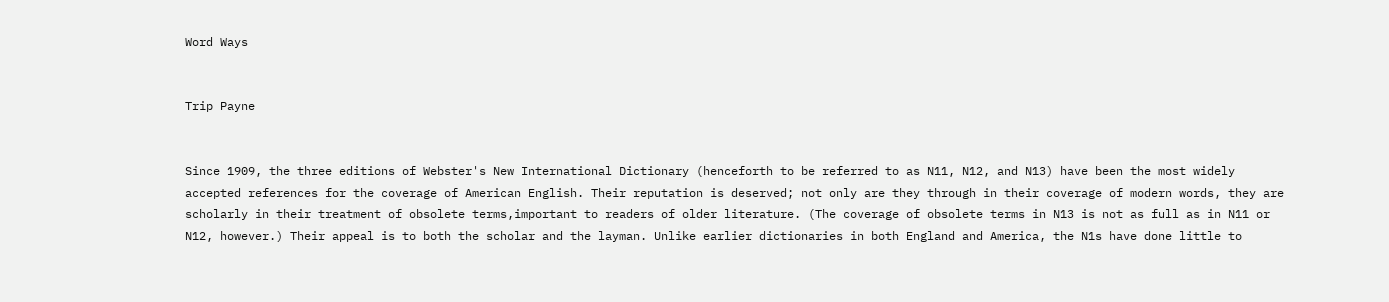Word Ways


Trip Payne


Since 1909, the three editions of Webster's New International Dictionary (henceforth to be referred to as N11, N12, and N13) have been the most widely accepted references for the coverage of American English. Their reputation is deserved; not only are they through in their coverage of modern words, they are scholarly in their treatment of obsolete terms,important to readers of older literature. (The coverage of obsolete terms in N13 is not as full as in N11 or N12, however.) Their appeal is to both the scholar and the layman. Unlike earlier dictionaries in both England and America, the N1s have done little to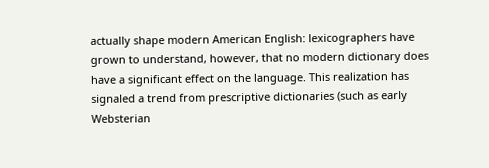actually shape modern American English: lexicographers have grown to understand, however, that no modern dictionary does have a significant effect on the language. This realization has signaled a trend from prescriptive dictionaries (such as early Websterian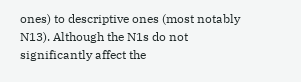ones) to descriptive ones (most notably N13). Although the N1s do not significantly affect the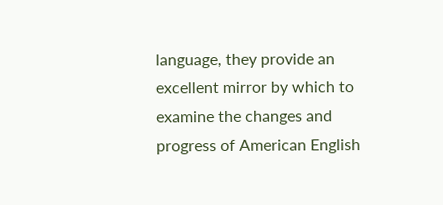language, they provide an excellent mirror by which to examine the changes and progress of American English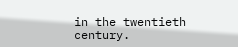in the twentieth century.